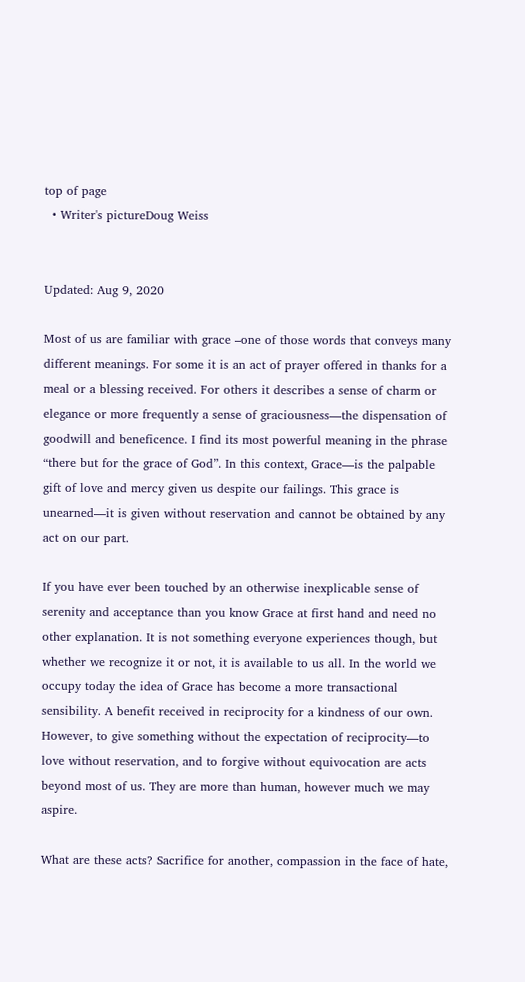top of page
  • Writer's pictureDoug Weiss


Updated: Aug 9, 2020

Most of us are familiar with grace –one of those words that conveys many different meanings. For some it is an act of prayer offered in thanks for a meal or a blessing received. For others it describes a sense of charm or elegance or more frequently a sense of graciousness—the dispensation of goodwill and beneficence. I find its most powerful meaning in the phrase “there but for the grace of God”. In this context, Grace—is the palpable gift of love and mercy given us despite our failings. This grace is unearned—it is given without reservation and cannot be obtained by any act on our part.

If you have ever been touched by an otherwise inexplicable sense of serenity and acceptance than you know Grace at first hand and need no other explanation. It is not something everyone experiences though, but whether we recognize it or not, it is available to us all. In the world we occupy today the idea of Grace has become a more transactional sensibility. A benefit received in reciprocity for a kindness of our own. However, to give something without the expectation of reciprocity—to love without reservation, and to forgive without equivocation are acts beyond most of us. They are more than human, however much we may aspire.

What are these acts? Sacrifice for another, compassion in the face of hate,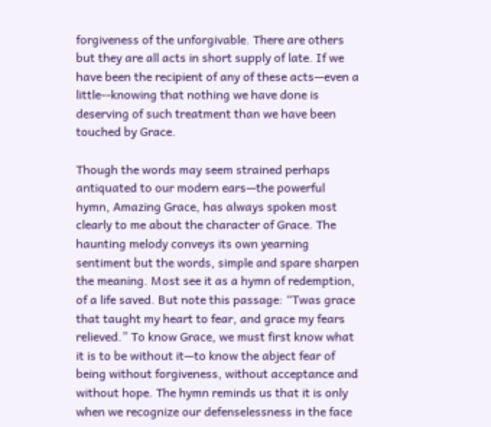forgiveness of the unforgivable. There are others but they are all acts in short supply of late. If we have been the recipient of any of these acts—even a little--knowing that nothing we have done is deserving of such treatment than we have been touched by Grace.

Though the words may seem strained perhaps antiquated to our modern ears—the powerful hymn, Amazing Grace, has always spoken most clearly to me about the character of Grace. The haunting melody conveys its own yearning sentiment but the words, simple and spare sharpen the meaning. Most see it as a hymn of redemption, of a life saved. But note this passage: “Twas grace that taught my heart to fear, and grace my fears relieved.” To know Grace, we must first know what it is to be without it—to know the abject fear of being without forgiveness, without acceptance and without hope. The hymn reminds us that it is only when we recognize our defenselessness in the face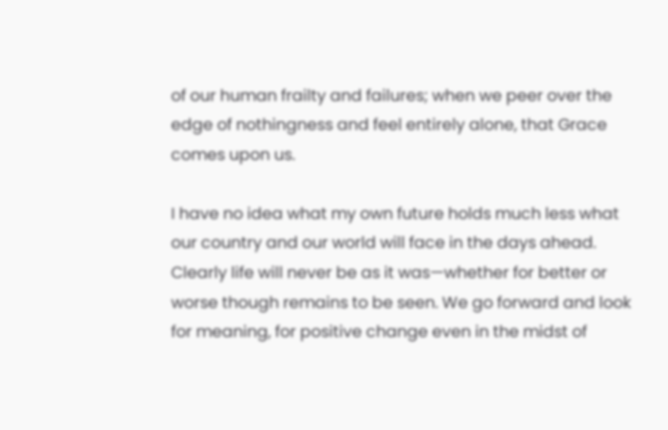of our human frailty and failures; when we peer over the edge of nothingness and feel entirely alone, that Grace comes upon us.

I have no idea what my own future holds much less what our country and our world will face in the days ahead. Clearly life will never be as it was—whether for better or worse though remains to be seen. We go forward and look for meaning, for positive change even in the midst of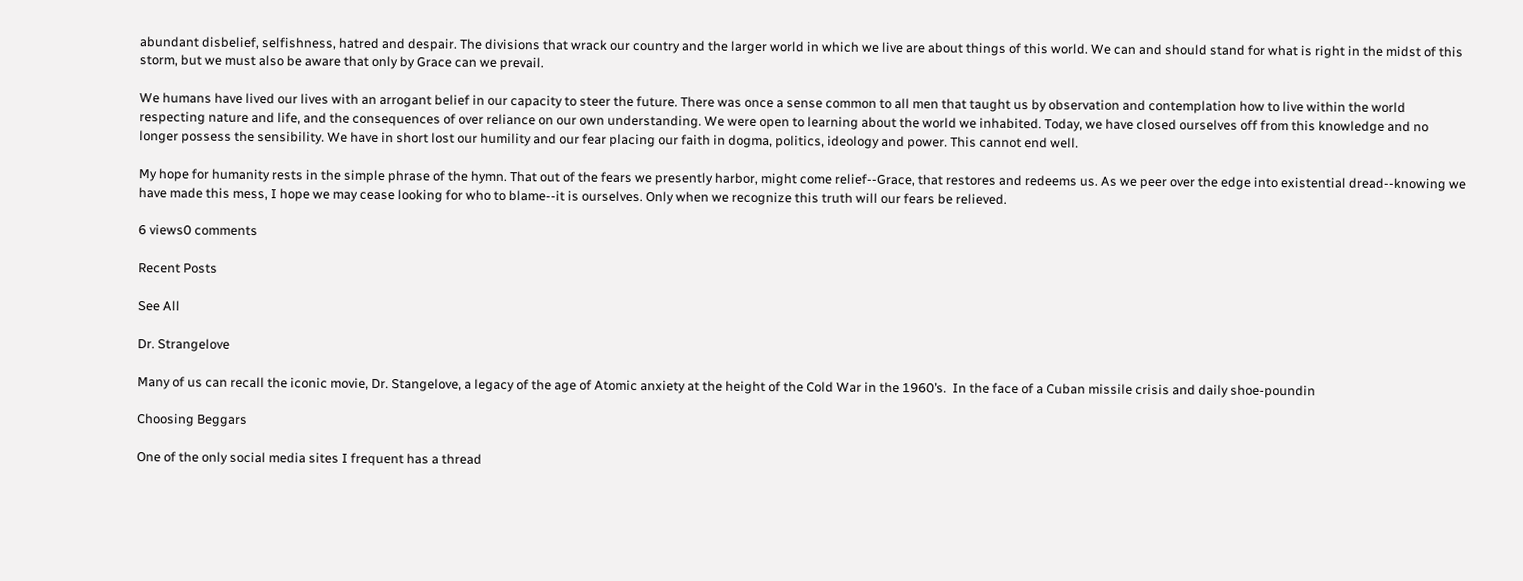abundant disbelief, selfishness, hatred and despair. The divisions that wrack our country and the larger world in which we live are about things of this world. We can and should stand for what is right in the midst of this storm, but we must also be aware that only by Grace can we prevail.

We humans have lived our lives with an arrogant belief in our capacity to steer the future. There was once a sense common to all men that taught us by observation and contemplation how to live within the world respecting nature and life, and the consequences of over reliance on our own understanding. We were open to learning about the world we inhabited. Today, we have closed ourselves off from this knowledge and no longer possess the sensibility. We have in short lost our humility and our fear placing our faith in dogma, politics, ideology and power. This cannot end well.

My hope for humanity rests in the simple phrase of the hymn. That out of the fears we presently harbor, might come relief--Grace, that restores and redeems us. As we peer over the edge into existential dread--knowing we have made this mess, I hope we may cease looking for who to blame--it is ourselves. Only when we recognize this truth will our fears be relieved.

6 views0 comments

Recent Posts

See All

Dr. Strangelove

Many of us can recall the iconic movie, Dr. Stangelove, a legacy of the age of Atomic anxiety at the height of the Cold War in the 1960’s.  In the face of a Cuban missile crisis and daily shoe-poundin

Choosing Beggars

One of the only social media sites I frequent has a thread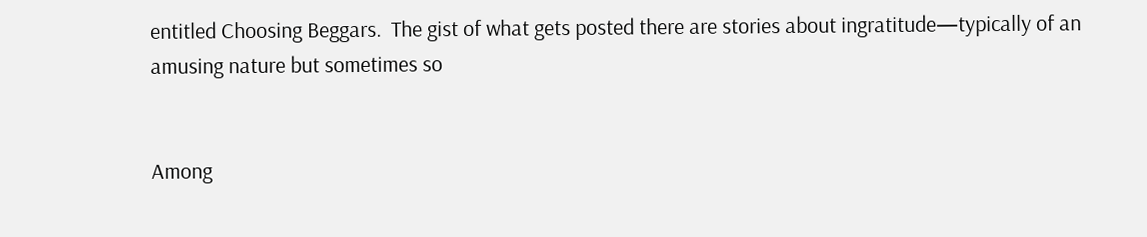entitled Choosing Beggars.  The gist of what gets posted there are stories about ingratitude—typically of an amusing nature but sometimes so


Among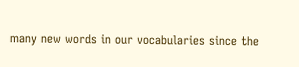many new words in our vocabularies since the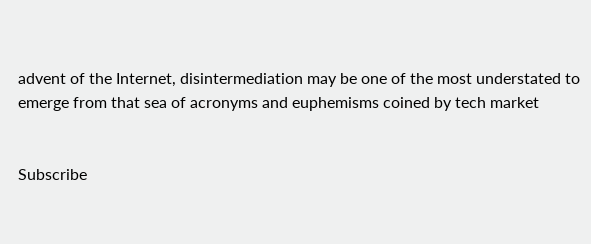advent of the Internet, disintermediation may be one of the most understated to emerge from that sea of acronyms and euphemisms coined by tech market


Subscribe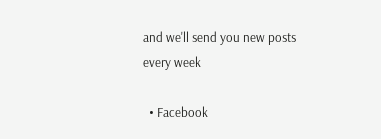and we'll send you new posts every week

  • Facebook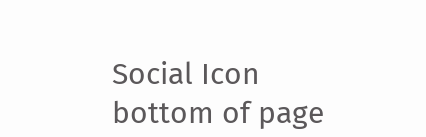Social Icon
bottom of page